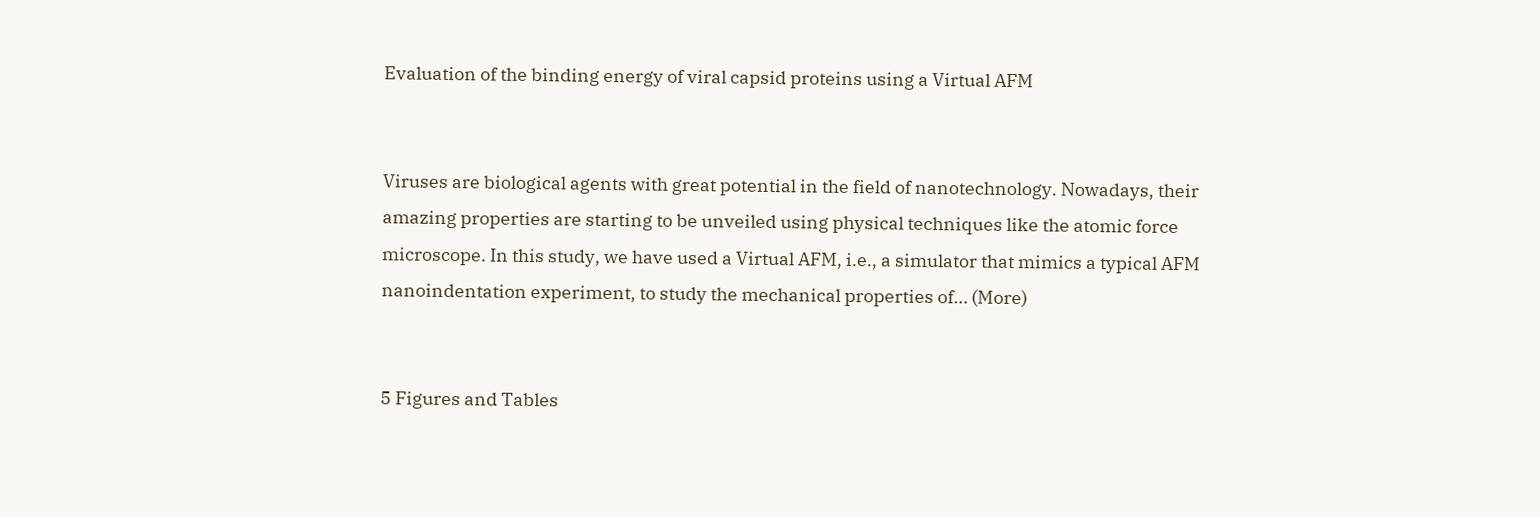Evaluation of the binding energy of viral capsid proteins using a Virtual AFM


Viruses are biological agents with great potential in the field of nanotechnology. Nowadays, their amazing properties are starting to be unveiled using physical techniques like the atomic force microscope. In this study, we have used a Virtual AFM, i.e., a simulator that mimics a typical AFM nanoindentation experiment, to study the mechanical properties of… (More)


5 Figures and Tables